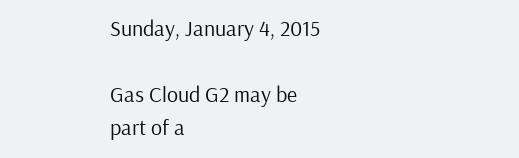Sunday, January 4, 2015

Gas Cloud G2 may be part of a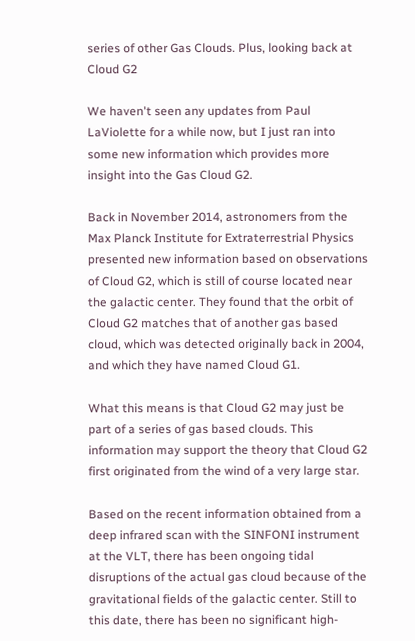series of other Gas Clouds. Plus, looking back at Cloud G2

We haven't seen any updates from Paul LaViolette for a while now, but I just ran into some new information which provides more insight into the Gas Cloud G2.

Back in November 2014, astronomers from the Max Planck Institute for Extraterrestrial Physics presented new information based on observations of Cloud G2, which is still of course located near the galactic center. They found that the orbit of Cloud G2 matches that of another gas based cloud, which was detected originally back in 2004, and which they have named Cloud G1.

What this means is that Cloud G2 may just be part of a series of gas based clouds. This information may support the theory that Cloud G2 first originated from the wind of a very large star.

Based on the recent information obtained from a deep infrared scan with the SINFONI instrument at the VLT, there has been ongoing tidal disruptions of the actual gas cloud because of the gravitational fields of the galactic center. Still to this date, there has been no significant high-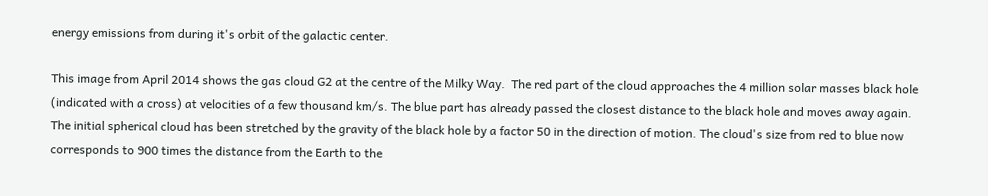energy emissions from during it's orbit of the galactic center.

This image from April 2014 shows the gas cloud G2 at the centre of the Milky Way.  The red part of the cloud approaches the 4 million solar masses black hole (indicated with a cross) at velocities of a few thousand km/s. The blue part has already passed the closest distance to the black hole and moves away again. The initial spherical cloud has been stretched by the gravity of the black hole by a factor 50 in the direction of motion. The cloud's size from red to blue now corresponds to 900 times the distance from the Earth to the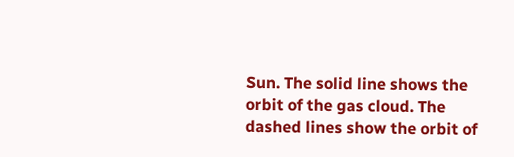Sun. The solid line shows the orbit of the gas cloud. The dashed lines show the orbit of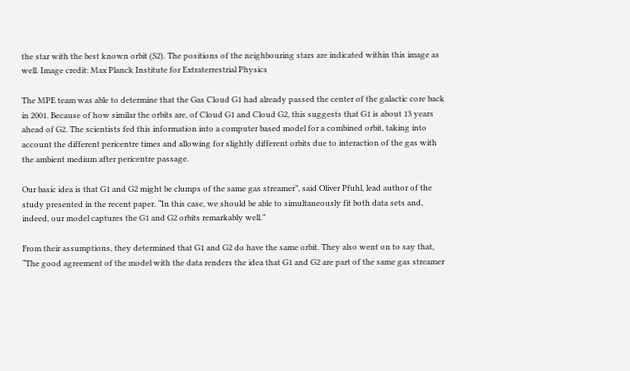the star with the best known orbit (S2). The positions of the neighbouring stars are indicated within this image as well. Image credit: Max Planck Institute for Extraterrestrial Physics

The MPE team was able to determine that the Gas Cloud G1 had already passed the center of the galactic core back in 2001. Because of how similar the orbits are, of Cloud G1 and Cloud G2, this suggests that G1 is about 13 years ahead of G2. The scientists fed this information into a computer based model for a combined orbit, taking into account the different pericentre times and allowing for slightly different orbits due to interaction of the gas with the ambient medium after pericentre passage.

Our basic idea is that G1 and G2 might be clumps of the same gas streamer”, said Oliver Pfuhl, lead author of the study presented in the recent paper. “In this case, we should be able to simultaneously fit both data sets and, indeed, our model captures the G1 and G2 orbits remarkably well.”

From their assumptions, they determined that G1 and G2 do have the same orbit. They also went on to say that, “The good agreement of the model with the data renders the idea that G1 and G2 are part of the same gas streamer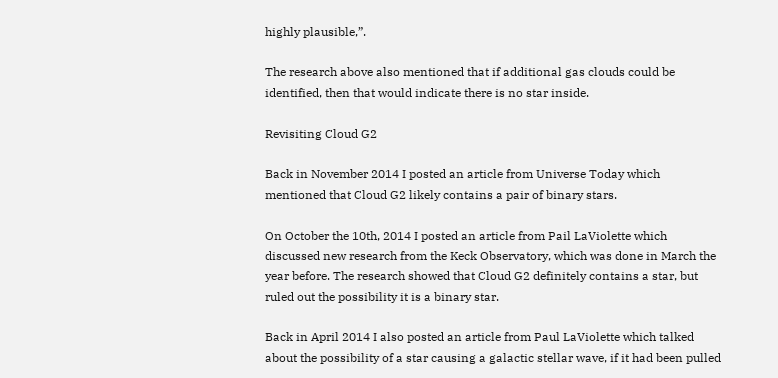highly plausible,”.

The research above also mentioned that if additional gas clouds could be identified, then that would indicate there is no star inside.

Revisiting Cloud G2

Back in November 2014 I posted an article from Universe Today which mentioned that Cloud G2 likely contains a pair of binary stars.

On October the 10th, 2014 I posted an article from Pail LaViolette which discussed new research from the Keck Observatory, which was done in March the year before. The research showed that Cloud G2 definitely contains a star, but ruled out the possibility it is a binary star.

Back in April 2014 I also posted an article from Paul LaViolette which talked about the possibility of a star causing a galactic stellar wave, if it had been pulled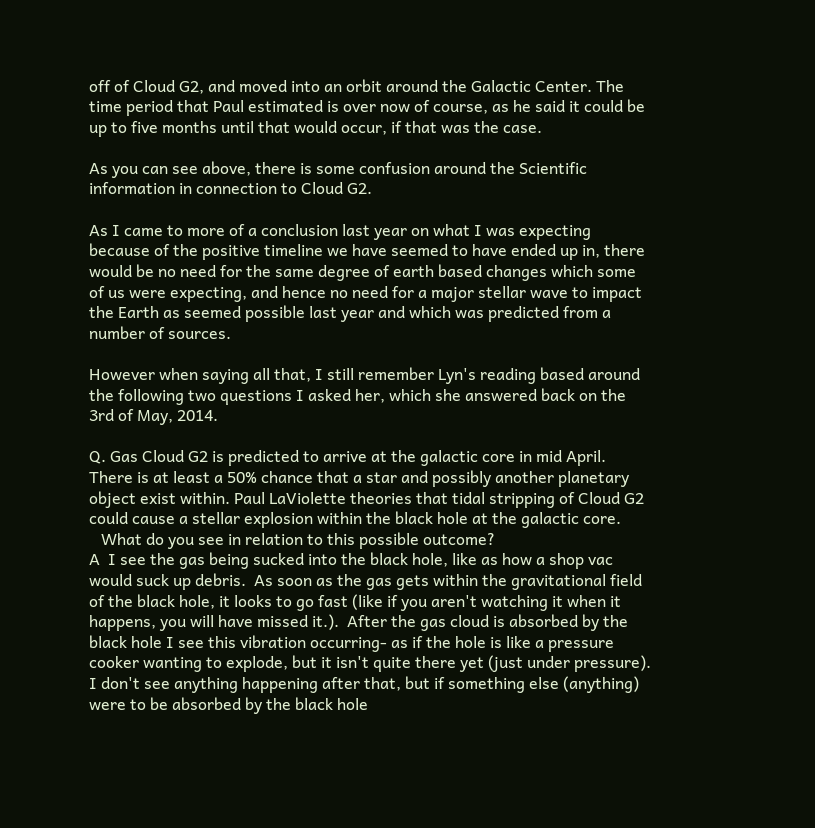off of Cloud G2, and moved into an orbit around the Galactic Center. The time period that Paul estimated is over now of course, as he said it could be up to five months until that would occur, if that was the case.

As you can see above, there is some confusion around the Scientific information in connection to Cloud G2.

As I came to more of a conclusion last year on what I was expecting because of the positive timeline we have seemed to have ended up in, there would be no need for the same degree of earth based changes which some of us were expecting, and hence no need for a major stellar wave to impact the Earth as seemed possible last year and which was predicted from a number of sources.

However when saying all that, I still remember Lyn's reading based around the following two questions I asked her, which she answered back on the 3rd of May, 2014.

Q. Gas Cloud G2 is predicted to arrive at the galactic core in mid April. There is at least a 50% chance that a star and possibly another planetary object exist within. Paul LaViolette theories that tidal stripping of Cloud G2 could cause a stellar explosion within the black hole at the galactic core.
   What do you see in relation to this possible outcome?
A  I see the gas being sucked into the black hole, like as how a shop vac would suck up debris.  As soon as the gas gets within the gravitational field of the black hole, it looks to go fast (like if you aren't watching it when it happens, you will have missed it.).  After the gas cloud is absorbed by the black hole I see this vibration occurring- as if the hole is like a pressure cooker wanting to explode, but it isn't quite there yet (just under pressure).  I don't see anything happening after that, but if something else (anything) were to be absorbed by the black hole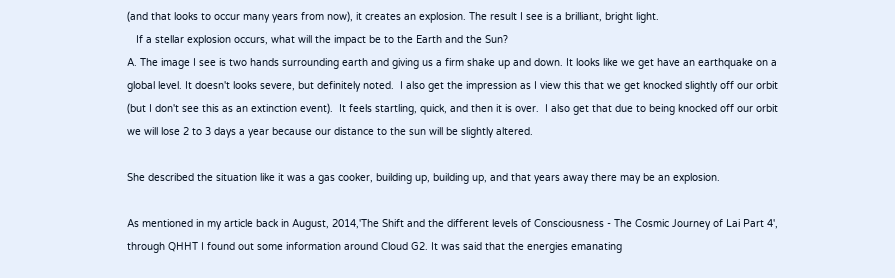(and that looks to occur many years from now), it creates an explosion. The result I see is a brilliant, bright light.
   If a stellar explosion occurs, what will the impact be to the Earth and the Sun?
A. The image I see is two hands surrounding earth and giving us a firm shake up and down. It looks like we get have an earthquake on a global level. It doesn't looks severe, but definitely noted.  I also get the impression as I view this that we get knocked slightly off our orbit (but I don't see this as an extinction event).  It feels startling, quick, and then it is over.  I also get that due to being knocked off our orbit we will lose 2 to 3 days a year because our distance to the sun will be slightly altered.

She described the situation like it was a gas cooker, building up, building up, and that years away there may be an explosion.

As mentioned in my article back in August, 2014,'The Shift and the different levels of Consciousness - The Cosmic Journey of Lai Part 4', through QHHT I found out some information around Cloud G2. It was said that the energies emanating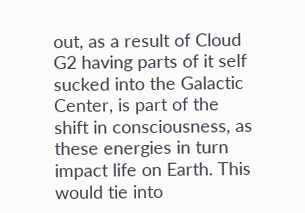out, as a result of Cloud G2 having parts of it self sucked into the Galactic Center, is part of the shift in consciousness, as these energies in turn impact life on Earth. This would tie into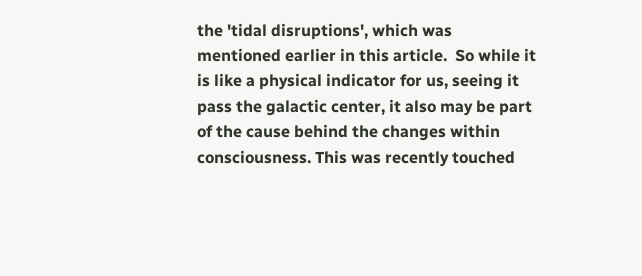the 'tidal disruptions', which was mentioned earlier in this article.  So while it is like a physical indicator for us, seeing it pass the galactic center, it also may be part of the cause behind the changes within consciousness. This was recently touched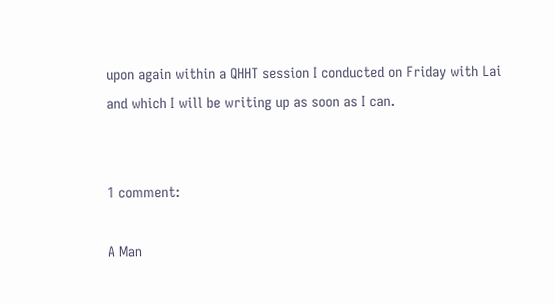upon again within a QHHT session I conducted on Friday with Lai and which I will be writing up as soon as I can.


1 comment:

A Man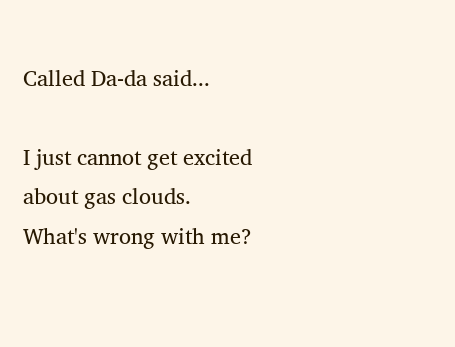Called Da-da said...

I just cannot get excited about gas clouds. What's wrong with me?